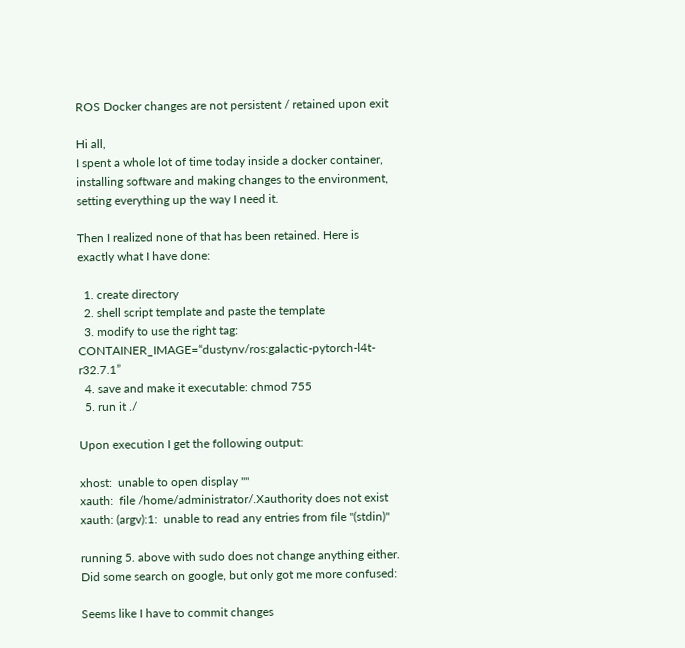ROS Docker changes are not persistent / retained upon exit

Hi all,
I spent a whole lot of time today inside a docker container, installing software and making changes to the environment, setting everything up the way I need it.

Then I realized none of that has been retained. Here is exactly what I have done:

  1. create directory
  2. shell script template and paste the template
  3. modify to use the right tag: CONTAINER_IMAGE=“dustynv/ros:galactic-pytorch-l4t-r32.7.1”
  4. save and make it executable: chmod 755
  5. run it ./

Upon execution I get the following output:

xhost:  unable to open display ""
xauth:  file /home/administrator/.Xauthority does not exist
xauth: (argv):1:  unable to read any entries from file "(stdin)"

running 5. above with sudo does not change anything either.
Did some search on google, but only got me more confused:

Seems like I have to commit changes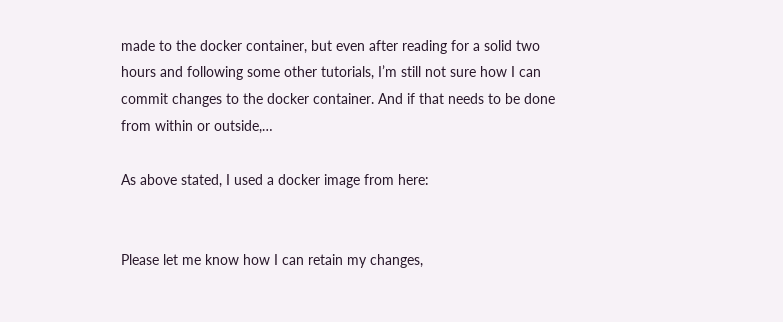made to the docker container, but even after reading for a solid two hours and following some other tutorials, I’m still not sure how I can commit changes to the docker container. And if that needs to be done from within or outside,…

As above stated, I used a docker image from here:


Please let me know how I can retain my changes,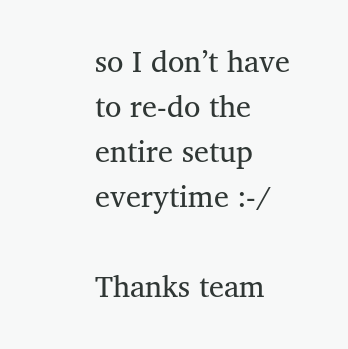so I don’t have to re-do the entire setup everytime :-/

Thanks team